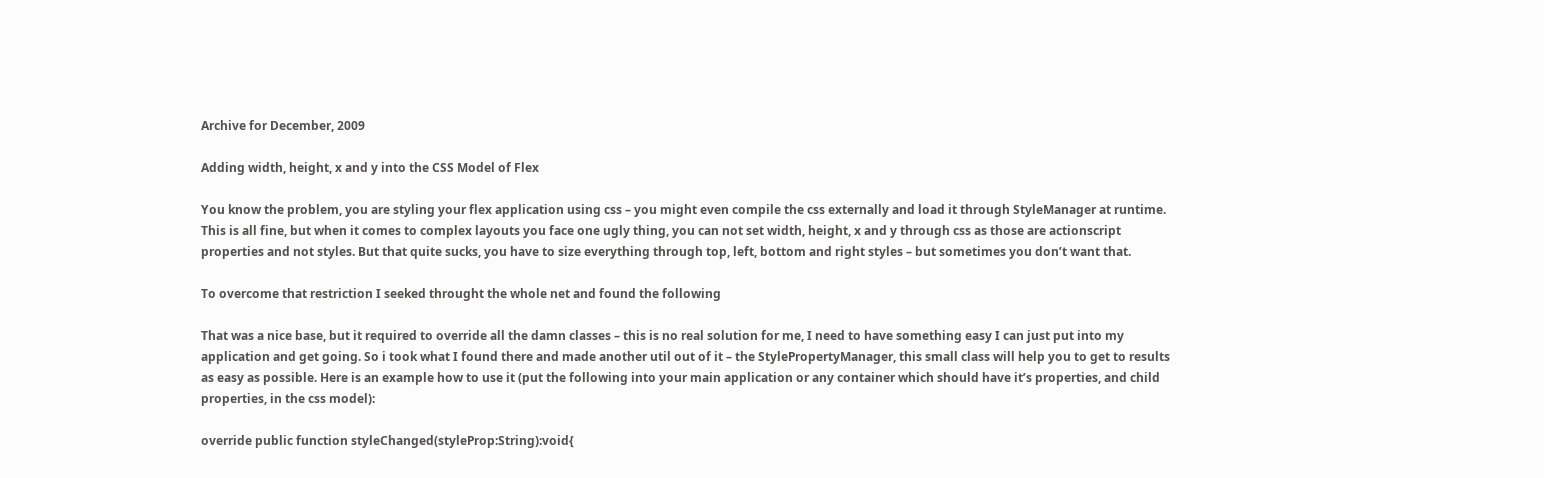Archive for December, 2009

Adding width, height, x and y into the CSS Model of Flex

You know the problem, you are styling your flex application using css – you might even compile the css externally and load it through StyleManager at runtime. This is all fine, but when it comes to complex layouts you face one ugly thing, you can not set width, height, x and y through css as those are actionscript properties and not styles. But that quite sucks, you have to size everything through top, left, bottom and right styles – but sometimes you don’t want that.

To overcome that restriction I seeked throught the whole net and found the following

That was a nice base, but it required to override all the damn classes – this is no real solution for me, I need to have something easy I can just put into my application and get going. So i took what I found there and made another util out of it – the StylePropertyManager, this small class will help you to get to results as easy as possible. Here is an example how to use it (put the following into your main application or any container which should have it’s properties, and child properties, in the css model):

override public function styleChanged(styleProp:String):void{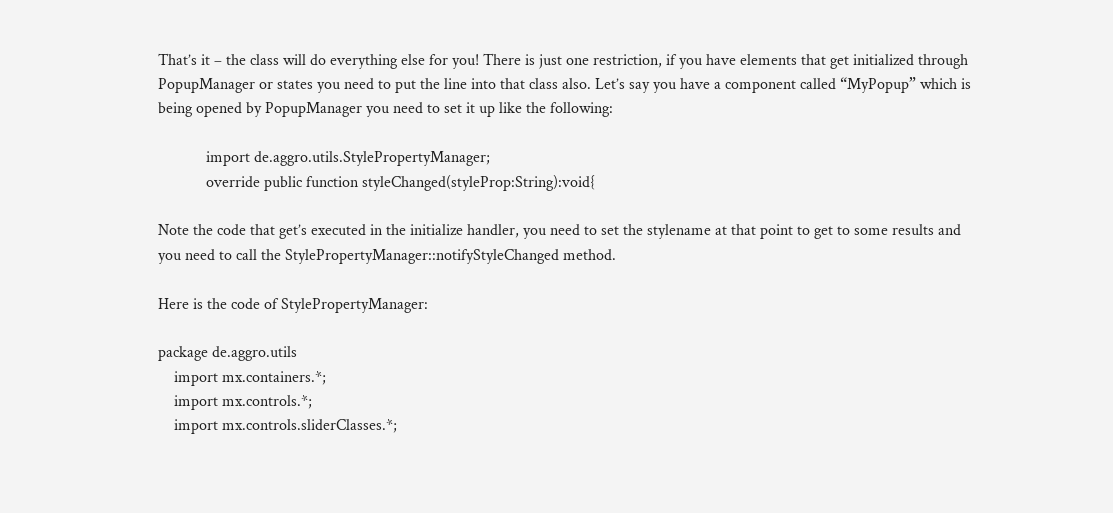That’s it – the class will do everything else for you! There is just one restriction, if you have elements that get initialized through PopupManager or states you need to put the line into that class also. Let’s say you have a component called “MyPopup” which is being opened by PopupManager you need to set it up like the following:

            import de.aggro.utils.StylePropertyManager;
            override public function styleChanged(styleProp:String):void{

Note the code that get’s executed in the initialize handler, you need to set the stylename at that point to get to some results and you need to call the StylePropertyManager::notifyStyleChanged method.

Here is the code of StylePropertyManager:

package de.aggro.utils
    import mx.containers.*;
    import mx.controls.*;
    import mx.controls.sliderClasses.*;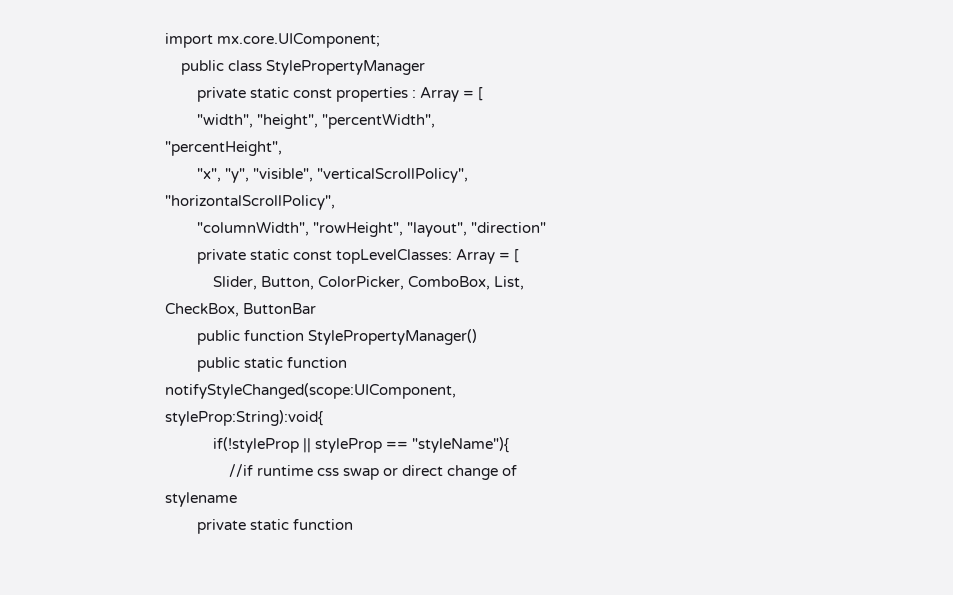import mx.core.UIComponent;
    public class StylePropertyManager
        private static const properties : Array = [
        "width", "height", "percentWidth", "percentHeight",
        "x", "y", "visible", "verticalScrollPolicy", "horizontalScrollPolicy",
        "columnWidth", "rowHeight", "layout", "direction"
        private static const topLevelClasses: Array = [
            Slider, Button, ColorPicker, ComboBox, List, CheckBox, ButtonBar
        public function StylePropertyManager()
        public static function notifyStyleChanged(scope:UIComponent, styleProp:String):void{
            if(!styleProp || styleProp == "styleName"){
                //if runtime css swap or direct change of stylename
        private static function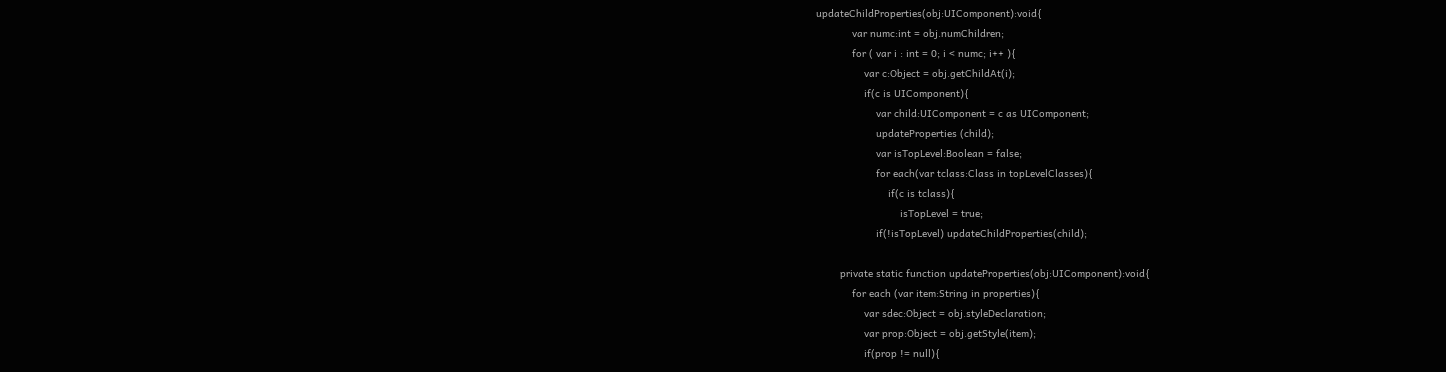updateChildProperties(obj:UIComponent):void{
            var numc:int = obj.numChildren;
            for ( var i : int = 0; i < numc; i++ ){
                var c:Object = obj.getChildAt(i);
                if(c is UIComponent){
                    var child:UIComponent = c as UIComponent;
                    updateProperties (child);
                    var isTopLevel:Boolean = false;
                    for each(var tclass:Class in topLevelClasses){
                        if(c is tclass){
                            isTopLevel = true;
                    if(!isTopLevel) updateChildProperties(child);

        private static function updateProperties(obj:UIComponent):void{
            for each (var item:String in properties){
                var sdec:Object = obj.styleDeclaration;
                var prop:Object = obj.getStyle(item);
                if(prop != null){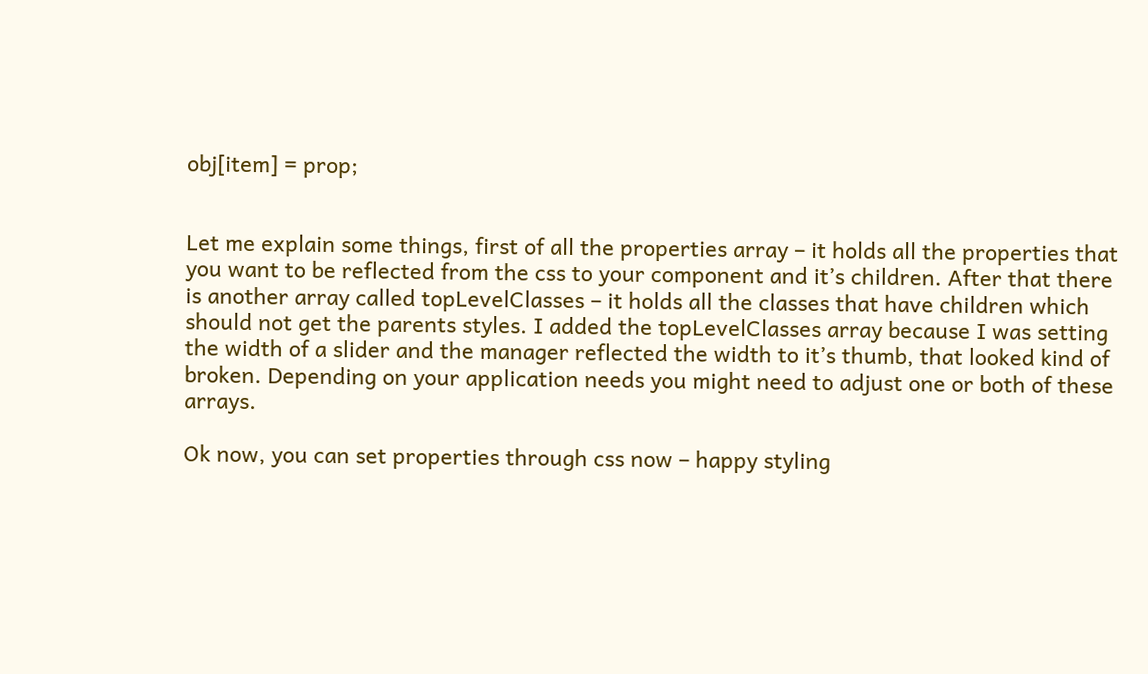obj[item] = prop;


Let me explain some things, first of all the properties array – it holds all the properties that you want to be reflected from the css to your component and it’s children. After that there is another array called topLevelClasses – it holds all the classes that have children which should not get the parents styles. I added the topLevelClasses array because I was setting the width of a slider and the manager reflected the width to it’s thumb, that looked kind of broken. Depending on your application needs you might need to adjust one or both of these arrays.

Ok now, you can set properties through css now – happy styling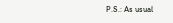P.S.: As usual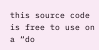this source code is free to use on a “do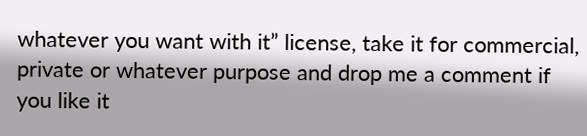whatever you want with it” license, take it for commercial, private or whatever purpose and drop me a comment if you like it